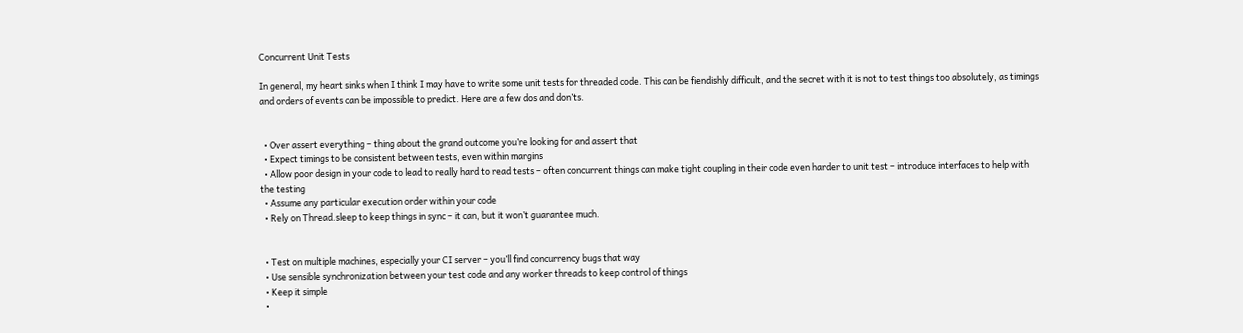Concurrent Unit Tests

In general, my heart sinks when I think I may have to write some unit tests for threaded code. This can be fiendishly difficult, and the secret with it is not to test things too absolutely, as timings and orders of events can be impossible to predict. Here are a few dos and don’ts.


  • Over assert everything – thing about the grand outcome you’re looking for and assert that
  • Expect timings to be consistent between tests, even within margins
  • Allow poor design in your code to lead to really hard to read tests – often concurrent things can make tight coupling in their code even harder to unit test – introduce interfaces to help with the testing
  • Assume any particular execution order within your code
  • Rely on Thread.sleep to keep things in sync – it can, but it won’t guarantee much.


  • Test on multiple machines, especially your CI server – you’ll find concurrency bugs that way
  • Use sensible synchronization between your test code and any worker threads to keep control of things
  • Keep it simple
  •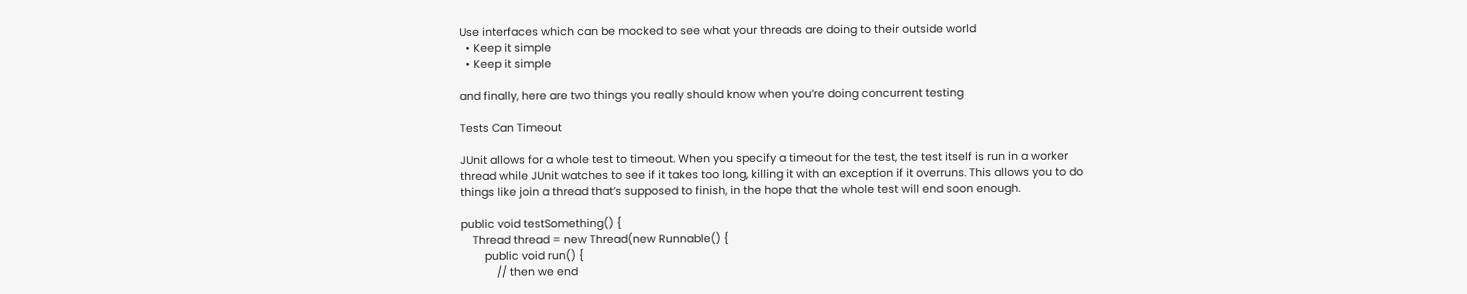Use interfaces which can be mocked to see what your threads are doing to their outside world
  • Keep it simple
  • Keep it simple

and finally, here are two things you really should know when you’re doing concurrent testing

Tests Can Timeout

JUnit allows for a whole test to timeout. When you specify a timeout for the test, the test itself is run in a worker thread while JUnit watches to see if it takes too long, killing it with an exception if it overruns. This allows you to do things like join a thread that’s supposed to finish, in the hope that the whole test will end soon enough.

public void testSomething() {
    Thread thread = new Thread(new Runnable() {
        public void run() {
            // then we end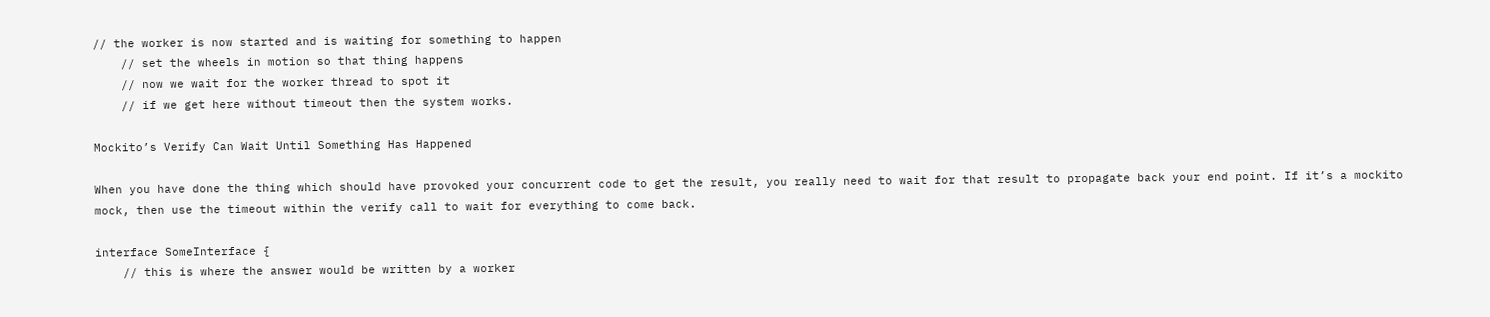// the worker is now started and is waiting for something to happen
    // set the wheels in motion so that thing happens
    // now we wait for the worker thread to spot it
    // if we get here without timeout then the system works.

Mockito’s Verify Can Wait Until Something Has Happened

When you have done the thing which should have provoked your concurrent code to get the result, you really need to wait for that result to propagate back your end point. If it’s a mockito mock, then use the timeout within the verify call to wait for everything to come back.

interface SomeInterface {
    // this is where the answer would be written by a worker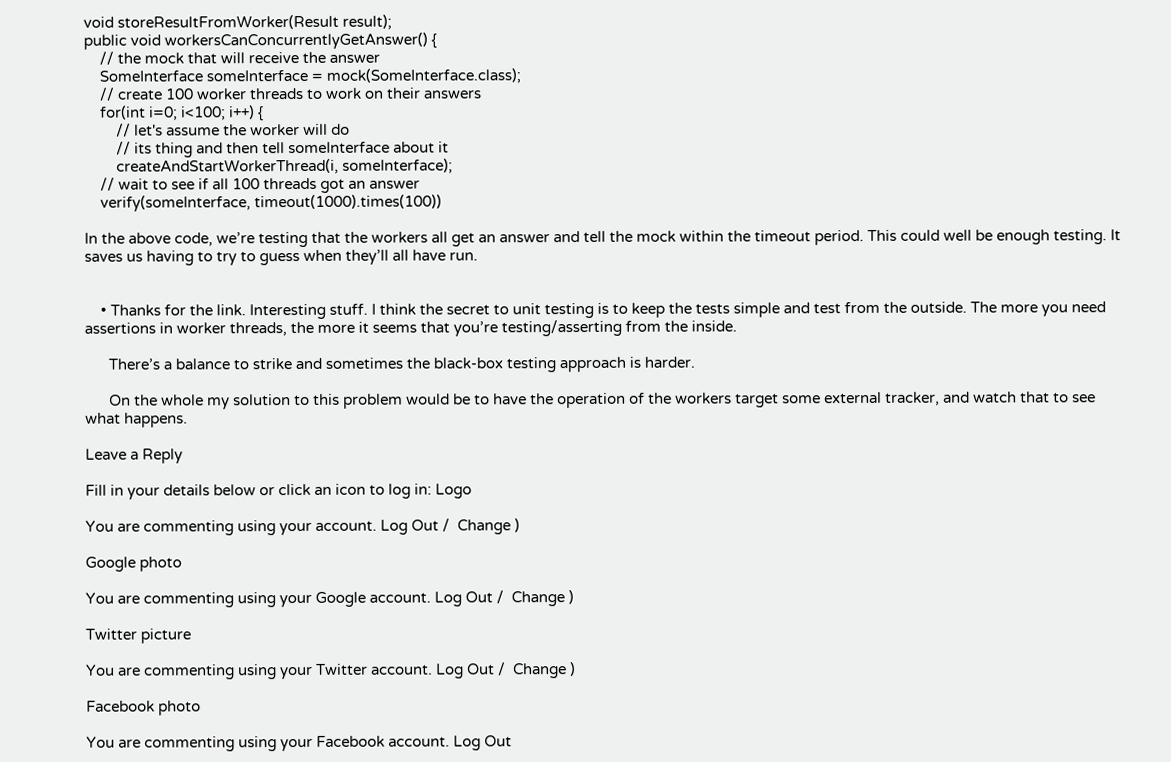void storeResultFromWorker(Result result);
public void workersCanConcurrentlyGetAnswer() {
    // the mock that will receive the answer
    SomeInterface someInterface = mock(SomeInterface.class);
    // create 100 worker threads to work on their answers
    for(int i=0; i<100; i++) {
        // let's assume the worker will do
        // its thing and then tell someInterface about it
        createAndStartWorkerThread(i, someInterface);
    // wait to see if all 100 threads got an answer
    verify(someInterface, timeout(1000).times(100))

In the above code, we’re testing that the workers all get an answer and tell the mock within the timeout period. This could well be enough testing. It saves us having to try to guess when they’ll all have run.


    • Thanks for the link. Interesting stuff. I think the secret to unit testing is to keep the tests simple and test from the outside. The more you need assertions in worker threads, the more it seems that you’re testing/asserting from the inside.

      There’s a balance to strike and sometimes the black-box testing approach is harder.

      On the whole my solution to this problem would be to have the operation of the workers target some external tracker, and watch that to see what happens.

Leave a Reply

Fill in your details below or click an icon to log in: Logo

You are commenting using your account. Log Out /  Change )

Google photo

You are commenting using your Google account. Log Out /  Change )

Twitter picture

You are commenting using your Twitter account. Log Out /  Change )

Facebook photo

You are commenting using your Facebook account. Log Out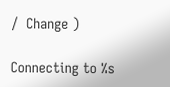/  Change )

Connecting to %s